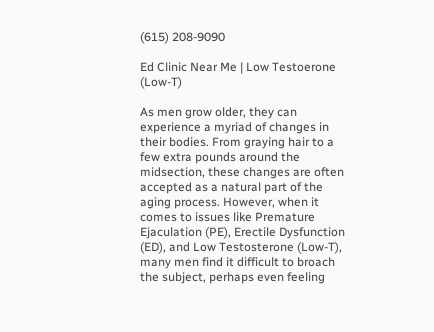(615) 208-9090

Ed Clinic Near Me | Low Testoerone (Low-T)

As men grow older, they can experience a myriad of changes in their bodies. From graying hair to a few extra pounds around the midsection, these changes are often accepted as a natural part of the aging process. However, when it comes to issues like Premature Ejaculation (PE), Erectile Dysfunction (ED), and Low Testosterone (Low-T), many men find it difficult to broach the subject, perhaps even feeling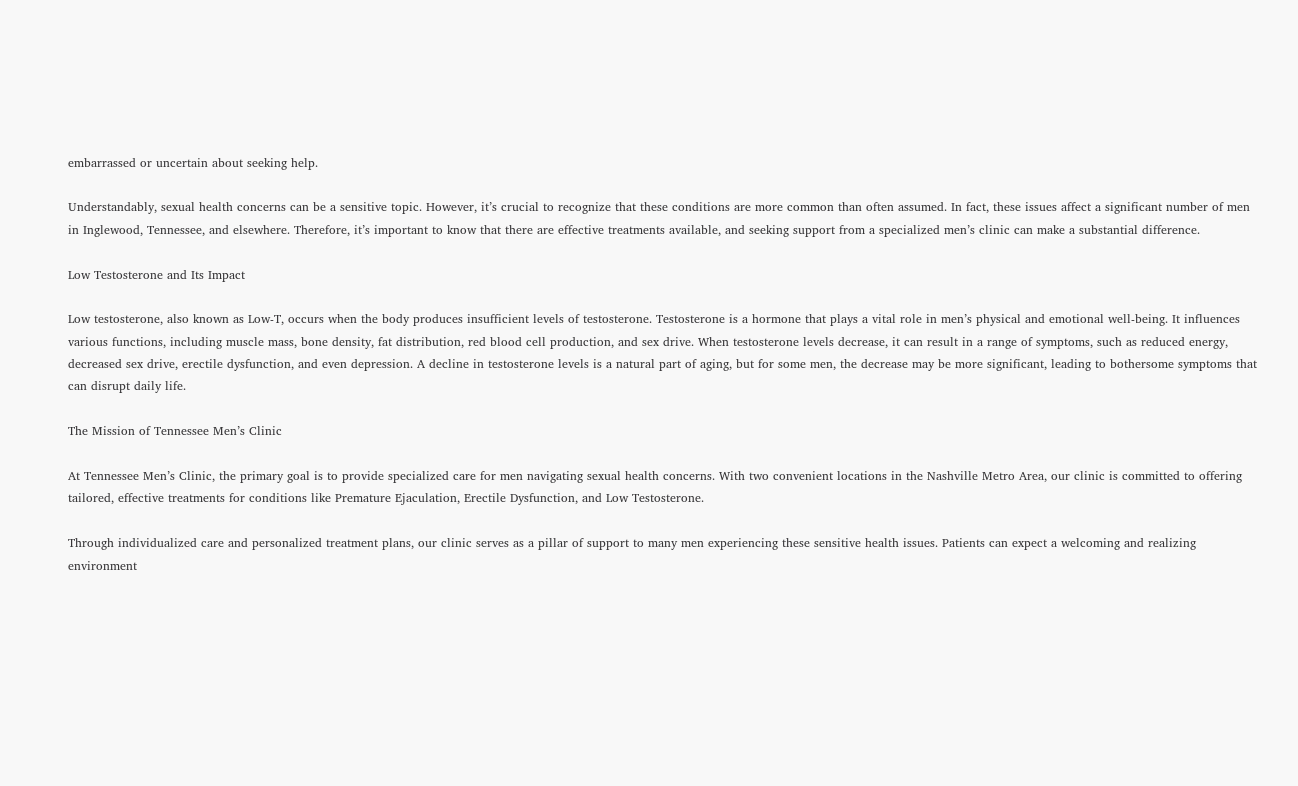embarrassed or uncertain about seeking help.

Understandably, sexual health concerns can be a sensitive topic. However, it’s crucial to recognize that these conditions are more common than often assumed. In fact, these issues affect a significant number of men in Inglewood, Tennessee, and elsewhere. Therefore, it’s important to know that there are effective treatments available, and seeking support from a specialized men’s clinic can make a substantial difference.

Low Testosterone and Its Impact

Low testosterone, also known as Low-T, occurs when the body produces insufficient levels of testosterone. Testosterone is a hormone that plays a vital role in men’s physical and emotional well-being. It influences various functions, including muscle mass, bone density, fat distribution, red blood cell production, and sex drive. When testosterone levels decrease, it can result in a range of symptoms, such as reduced energy, decreased sex drive, erectile dysfunction, and even depression. A decline in testosterone levels is a natural part of aging, but for some men, the decrease may be more significant, leading to bothersome symptoms that can disrupt daily life.

The Mission of Tennessee Men’s Clinic

At Tennessee Men’s Clinic, the primary goal is to provide specialized care for men navigating sexual health concerns. With two convenient locations in the Nashville Metro Area, our clinic is committed to offering tailored, effective treatments for conditions like Premature Ejaculation, Erectile Dysfunction, and Low Testosterone.

Through individualized care and personalized treatment plans, our clinic serves as a pillar of support to many men experiencing these sensitive health issues. Patients can expect a welcoming and realizing environment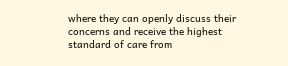where they can openly discuss their concerns and receive the highest standard of care from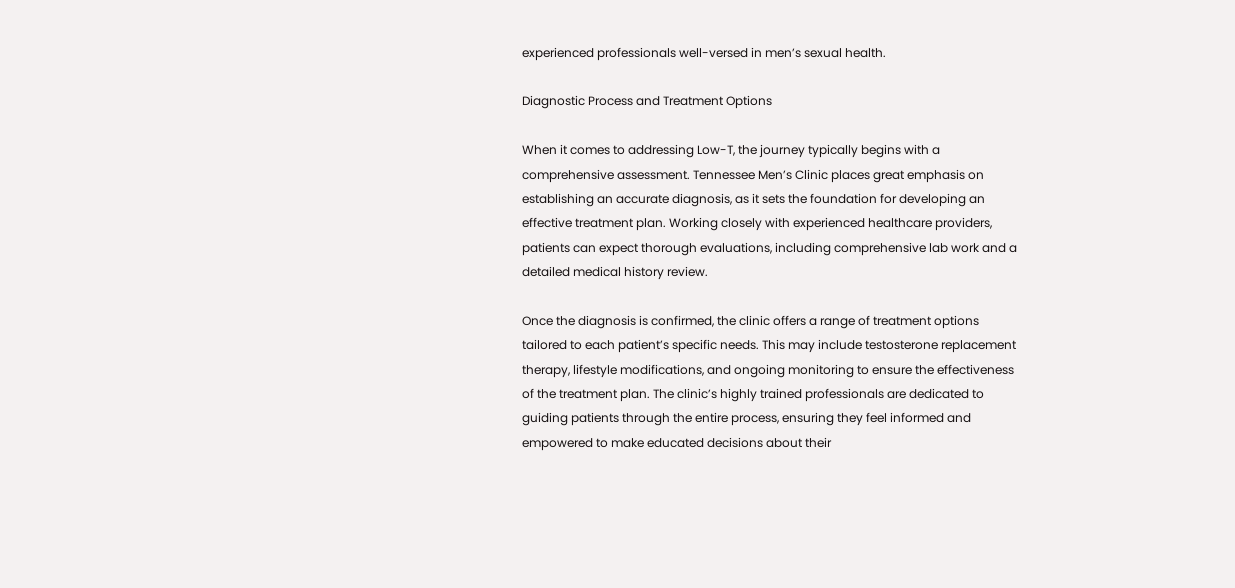experienced professionals well-versed in men’s sexual health.

Diagnostic Process and Treatment Options

When it comes to addressing Low-T, the journey typically begins with a comprehensive assessment. Tennessee Men’s Clinic places great emphasis on establishing an accurate diagnosis, as it sets the foundation for developing an effective treatment plan. Working closely with experienced healthcare providers, patients can expect thorough evaluations, including comprehensive lab work and a detailed medical history review.

Once the diagnosis is confirmed, the clinic offers a range of treatment options tailored to each patient’s specific needs. This may include testosterone replacement therapy, lifestyle modifications, and ongoing monitoring to ensure the effectiveness of the treatment plan. The clinic’s highly trained professionals are dedicated to guiding patients through the entire process, ensuring they feel informed and empowered to make educated decisions about their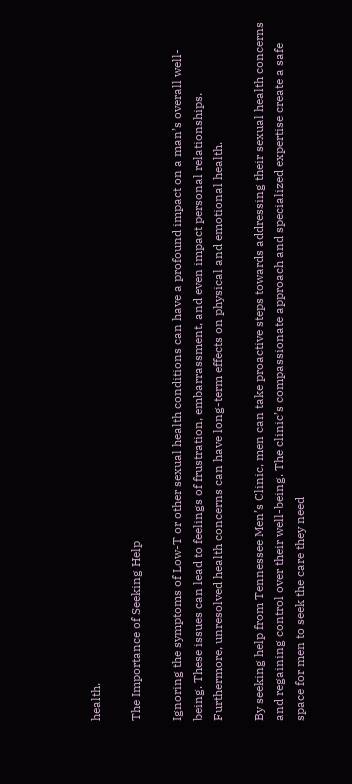health.

The Importance of Seeking Help

Ignoring the symptoms of Low-T or other sexual health conditions can have a profound impact on a man’s overall well-being. These issues can lead to feelings of frustration, embarrassment, and even impact personal relationships. Furthermore, unresolved health concerns can have long-term effects on physical and emotional health.

By seeking help from Tennessee Men’s Clinic, men can take proactive steps towards addressing their sexual health concerns and regaining control over their well-being. The clinic’s compassionate approach and specialized expertise create a safe space for men to seek the care they need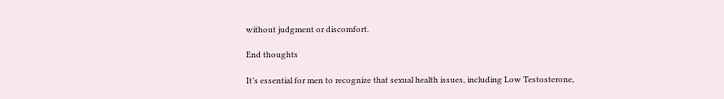without judgment or discomfort.

End thoughts

It’s essential for men to recognize that sexual health issues, including Low Testosterone,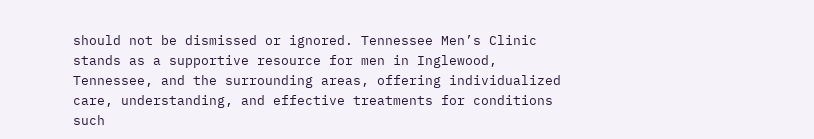should not be dismissed or ignored. Tennessee Men’s Clinic stands as a supportive resource for men in Inglewood, Tennessee, and the surrounding areas, offering individualized care, understanding, and effective treatments for conditions such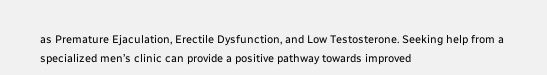as Premature Ejaculation, Erectile Dysfunction, and Low Testosterone. Seeking help from a specialized men’s clinic can provide a positive pathway towards improved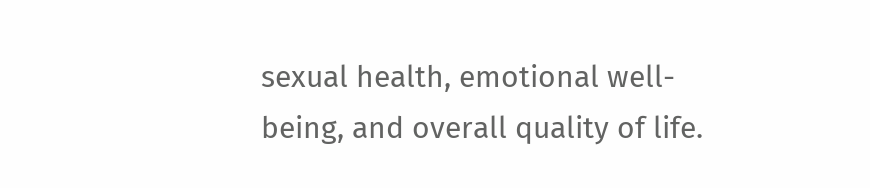sexual health, emotional well-being, and overall quality of life.